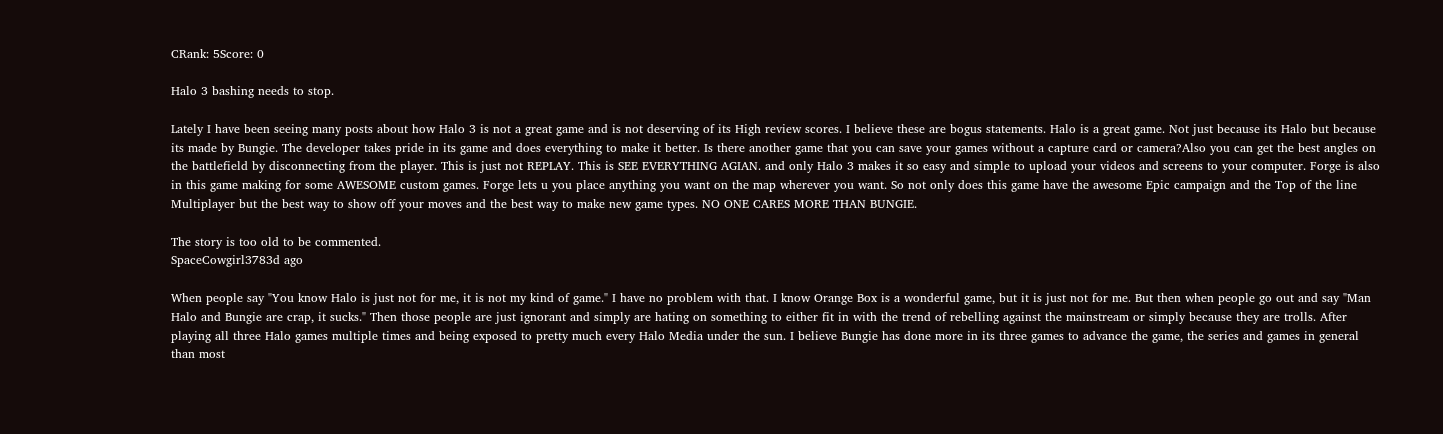CRank: 5Score: 0

Halo 3 bashing needs to stop.

Lately I have been seeing many posts about how Halo 3 is not a great game and is not deserving of its High review scores. I believe these are bogus statements. Halo is a great game. Not just because its Halo but because its made by Bungie. The developer takes pride in its game and does everything to make it better. Is there another game that you can save your games without a capture card or camera?Also you can get the best angles on the battlefield by disconnecting from the player. This is just not REPLAY. This is SEE EVERYTHING AGIAN. and only Halo 3 makes it so easy and simple to upload your videos and screens to your computer. Forge is also in this game making for some AWESOME custom games. Forge lets u you place anything you want on the map wherever you want. So not only does this game have the awesome Epic campaign and the Top of the line Multiplayer but the best way to show off your moves and the best way to make new game types. NO ONE CARES MORE THAN BUNGIE.

The story is too old to be commented.
SpaceCowgirl3783d ago

When people say "You know Halo is just not for me, it is not my kind of game." I have no problem with that. I know Orange Box is a wonderful game, but it is just not for me. But then when people go out and say "Man Halo and Bungie are crap, it sucks." Then those people are just ignorant and simply are hating on something to either fit in with the trend of rebelling against the mainstream or simply because they are trolls. After playing all three Halo games multiple times and being exposed to pretty much every Halo Media under the sun. I believe Bungie has done more in its three games to advance the game, the series and games in general than most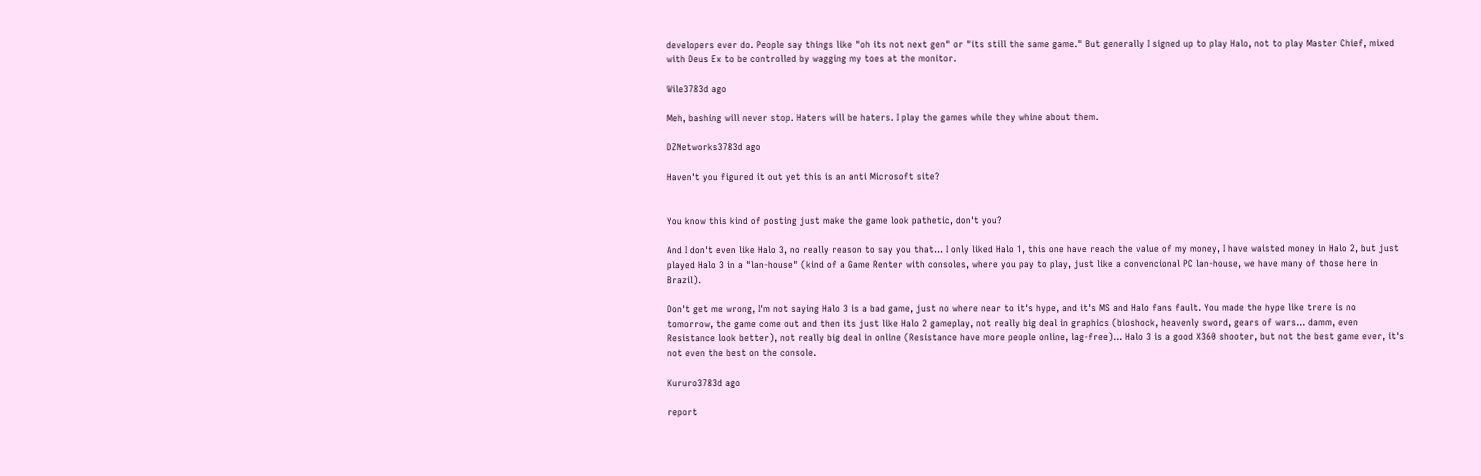developers ever do. People say things like "oh its not next gen" or "its still the same game." But generally I signed up to play Halo, not to play Master Chief, mixed with Deus Ex to be controlled by wagging my toes at the monitor.

Wile3783d ago

Meh, bashing will never stop. Haters will be haters. I play the games while they whine about them.

DZNetworks3783d ago

Haven't you figured it out yet this is an anti Microsoft site?


You know this kind of posting just make the game look pathetic, don't you?

And I don't even like Halo 3, no really reason to say you that... I only liked Halo 1, this one have reach the value of my money, I have waisted money in Halo 2, but just played Halo 3 in a "lan-house" (kind of a Game Renter with consoles, where you pay to play, just like a convencional PC lan-house, we have many of those here in Brazil).

Don't get me wrong, I'm not saying Halo 3 is a bad game, just no where near to it's hype, and it's MS and Halo fans fault. You made the hype like trere is no tomorrow, the game come out and then its just like Halo 2 gameplay, not really big deal in graphics (bioshock, heavenly sword, gears of wars... damm, even Resistance look better), not really big deal in online (Resistance have more people online, lag-free)... Halo 3 is a good X360 shooter, but not the best game ever, it's not even the best on the console.

Kururo3783d ago

report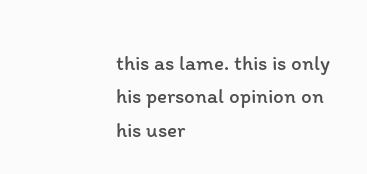this as lame. this is only his personal opinion on his user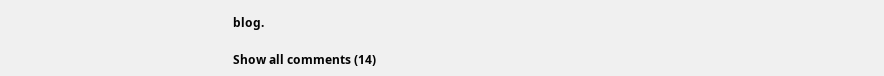blog.

Show all comments (14)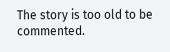The story is too old to be commented.